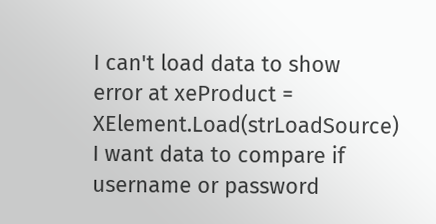I can't load data to show
error at xeProduct = XElement.Load(strLoadSource)
I want data to compare if username or password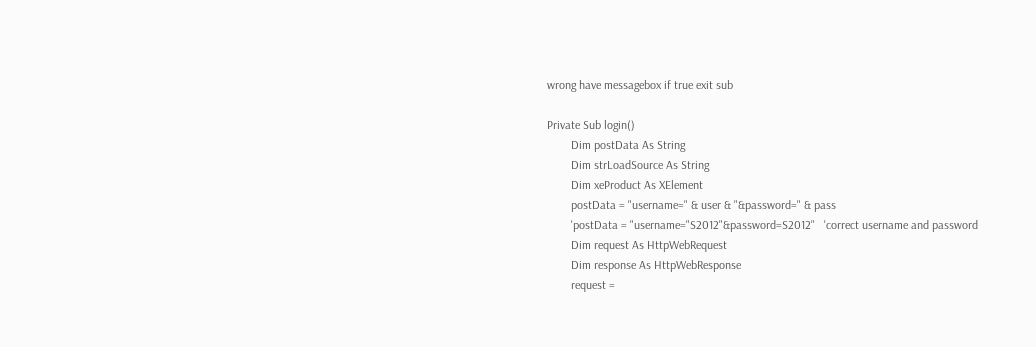wrong have messagebox if true exit sub

Private Sub login()
        Dim postData As String
        Dim strLoadSource As String
        Dim xeProduct As XElement
        postData = "username=" & user & "&password=" & pass
        'postData = "username="S2012"&password=S2012"   'correct username and password
        Dim request As HttpWebRequest
        Dim response As HttpWebResponse
        request =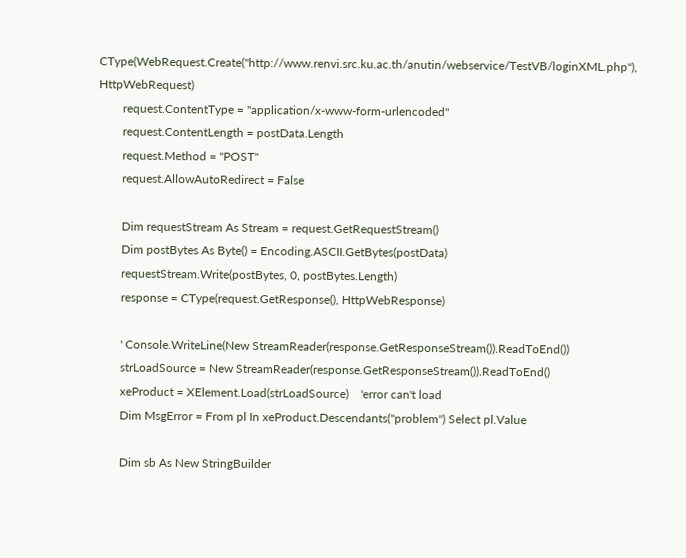CType(WebRequest.Create("http://www.renvi.src.ku.ac.th/anutin/webservice/TestVB/loginXML.php"), HttpWebRequest)
        request.ContentType = "application/x-www-form-urlencoded"
        request.ContentLength = postData.Length
        request.Method = "POST"
        request.AllowAutoRedirect = False

        Dim requestStream As Stream = request.GetRequestStream()
        Dim postBytes As Byte() = Encoding.ASCII.GetBytes(postData)
        requestStream.Write(postBytes, 0, postBytes.Length)
        response = CType(request.GetResponse(), HttpWebResponse)

        ' Console.WriteLine(New StreamReader(response.GetResponseStream()).ReadToEnd())
        strLoadSource = New StreamReader(response.GetResponseStream()).ReadToEnd()
        xeProduct = XElement.Load(strLoadSource)    'error can't load
        Dim MsgError = From pl In xeProduct.Descendants("problem") Select pl.Value

        Dim sb As New StringBuilder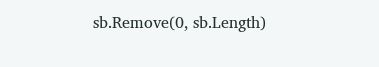sb.Remove(0, sb.Length)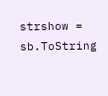strshow = sb.ToString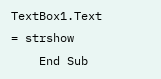TextBox1.Text = strshow
    End Sub